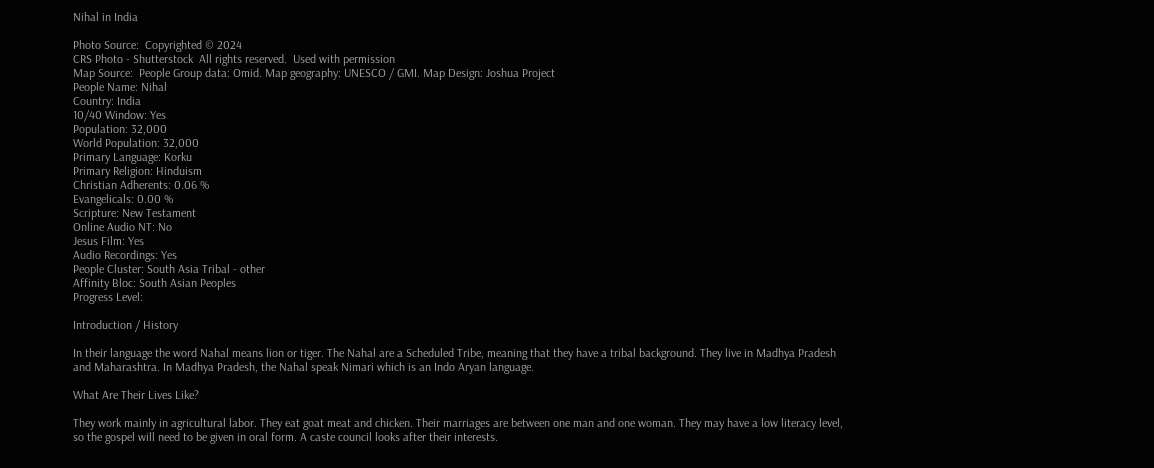Nihal in India

Photo Source:  Copyrighted © 2024
CRS Photo - Shutterstock  All rights reserved.  Used with permission
Map Source:  People Group data: Omid. Map geography: UNESCO / GMI. Map Design: Joshua Project
People Name: Nihal
Country: India
10/40 Window: Yes
Population: 32,000
World Population: 32,000
Primary Language: Korku
Primary Religion: Hinduism
Christian Adherents: 0.06 %
Evangelicals: 0.00 %
Scripture: New Testament
Online Audio NT: No
Jesus Film: Yes
Audio Recordings: Yes
People Cluster: South Asia Tribal - other
Affinity Bloc: South Asian Peoples
Progress Level:

Introduction / History

In their language the word Nahal means lion or tiger. The Nahal are a Scheduled Tribe, meaning that they have a tribal background. They live in Madhya Pradesh and Maharashtra. In Madhya Pradesh, the Nahal speak Nimari which is an Indo Aryan language.

What Are Their Lives Like?

They work mainly in agricultural labor. They eat goat meat and chicken. Their marriages are between one man and one woman. They may have a low literacy level, so the gospel will need to be given in oral form. A caste council looks after their interests.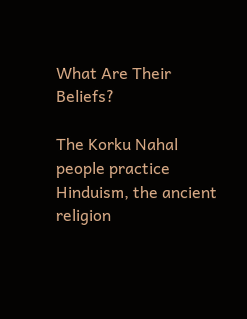What Are Their Beliefs?

The Korku Nahal people practice Hinduism, the ancient religion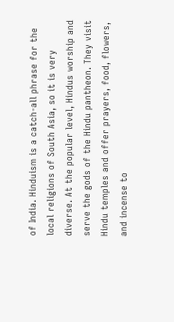of India. Hinduism is a catch-all phrase for the local religions of South Asia, so it is very diverse. At the popular level, Hindus worship and serve the gods of the Hindu pantheon. They visit Hindu temples and offer prayers, food, flowers, and incense to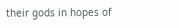their gods in hopes of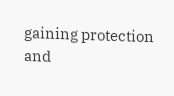gaining protection and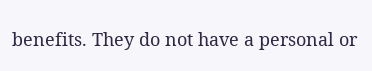benefits. They do not have a personal or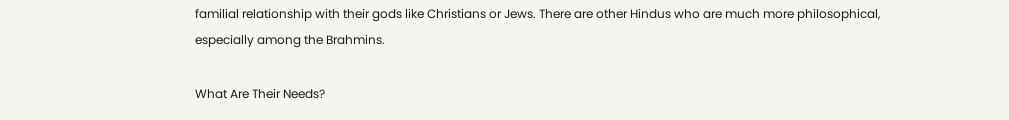familial relationship with their gods like Christians or Jews. There are other Hindus who are much more philosophical, especially among the Brahmins.

What Are Their Needs?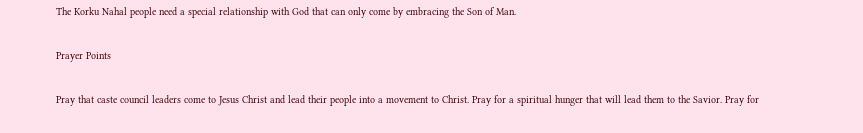The Korku Nahal people need a special relationship with God that can only come by embracing the Son of Man.

Prayer Points

Pray that caste council leaders come to Jesus Christ and lead their people into a movement to Christ. Pray for a spiritual hunger that will lead them to the Savior. Pray for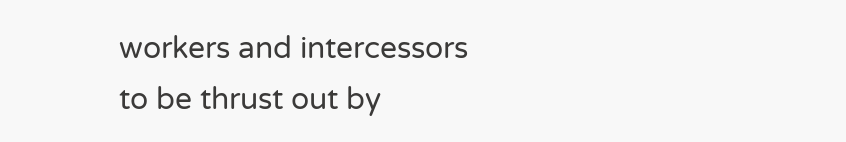workers and intercessors to be thrust out by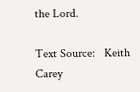the Lord.

Text Source:   Keith Carey